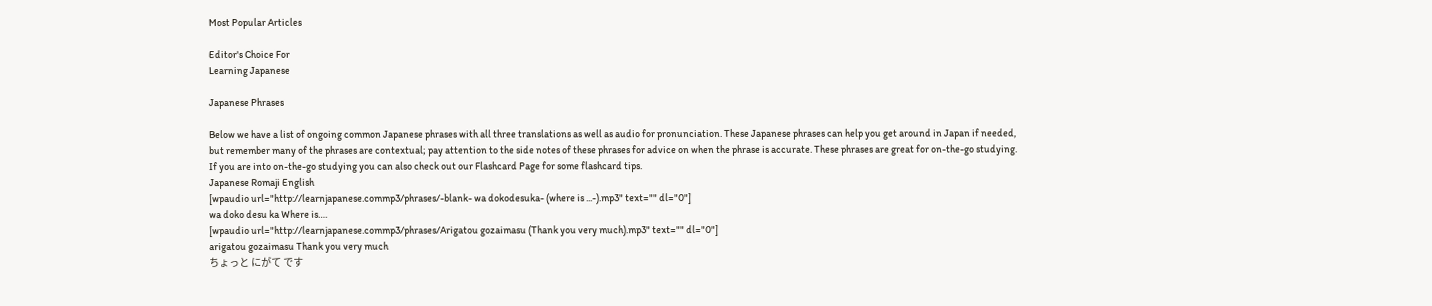Most Popular Articles

Editor's Choice For
Learning Japanese

Japanese Phrases

Below we have a list of ongoing common Japanese phrases with all three translations as well as audio for pronunciation. These Japanese phrases can help you get around in Japan if needed, but remember many of the phrases are contextual; pay attention to the side notes of these phrases for advice on when the phrase is accurate. These phrases are great for on-the-go studying. If you are into on-the-go studying you can also check out our Flashcard Page for some flashcard tips.
Japanese Romaji English
[wpaudio url="http://learnjapanese.commp3/phrases/-blank- wa dokodesuka- (where is ...-).mp3" text="" dl="0"]
wa doko desu ka Where is….
[wpaudio url="http://learnjapanese.commp3/phrases/Arigatou gozaimasu (Thank you very much).mp3" text="" dl="0"]
arigatou gozaimasu Thank you very much
ちょっと にがて です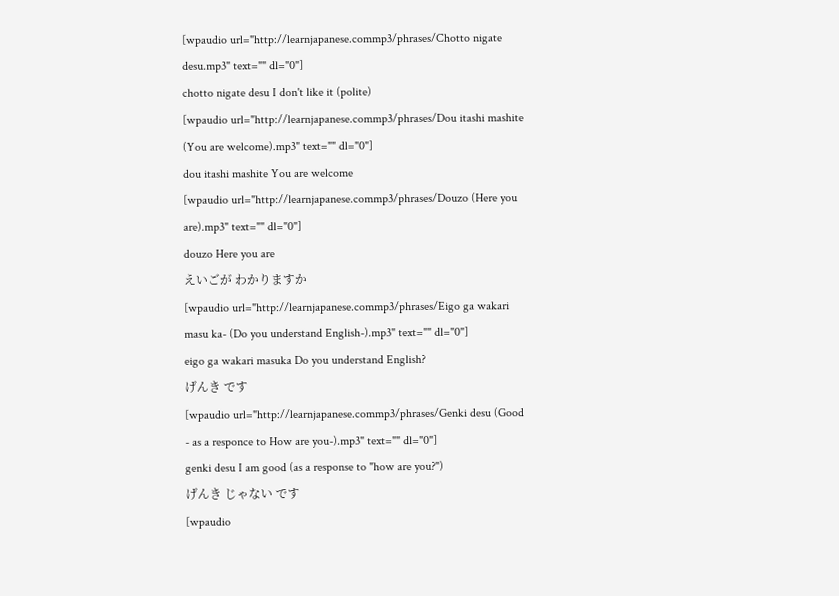[wpaudio url="http://learnjapanese.commp3/phrases/Chotto nigate desu.mp3" text="" dl="0"]
chotto nigate desu I don't like it (polite)
[wpaudio url="http://learnjapanese.commp3/phrases/Dou itashi mashite (You are welcome).mp3" text="" dl="0"]
dou itashi mashite You are welcome
[wpaudio url="http://learnjapanese.commp3/phrases/Douzo (Here you are).mp3" text="" dl="0"]
douzo Here you are
えいごが わかりますか
[wpaudio url="http://learnjapanese.commp3/phrases/Eigo ga wakari masu ka- (Do you understand English-).mp3" text="" dl="0"]
eigo ga wakari masuka Do you understand English?
げんき です
[wpaudio url="http://learnjapanese.commp3/phrases/Genki desu (Good - as a responce to How are you-).mp3" text="" dl="0"]
genki desu I am good (as a response to "how are you?")
げんき じゃない です
[wpaudio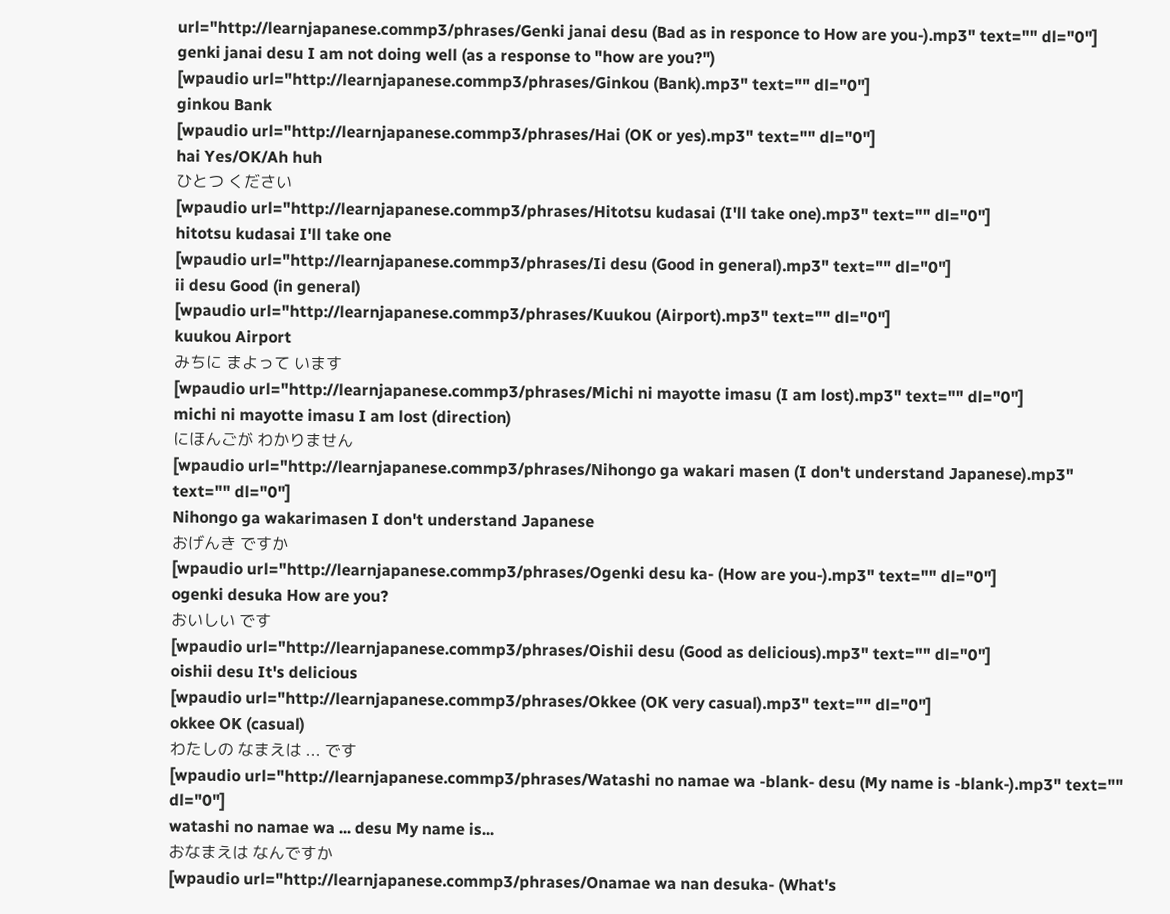url="http://learnjapanese.commp3/phrases/Genki janai desu (Bad as in responce to How are you-).mp3" text="" dl="0"]
genki janai desu I am not doing well (as a response to "how are you?")
[wpaudio url="http://learnjapanese.commp3/phrases/Ginkou (Bank).mp3" text="" dl="0"]
ginkou Bank
[wpaudio url="http://learnjapanese.commp3/phrases/Hai (OK or yes).mp3" text="" dl="0"]
hai Yes/OK/Ah huh
ひとつ ください
[wpaudio url="http://learnjapanese.commp3/phrases/Hitotsu kudasai (I'll take one).mp3" text="" dl="0"]
hitotsu kudasai I'll take one
[wpaudio url="http://learnjapanese.commp3/phrases/Ii desu (Good in general).mp3" text="" dl="0"]
ii desu Good (in general)
[wpaudio url="http://learnjapanese.commp3/phrases/Kuukou (Airport).mp3" text="" dl="0"]
kuukou Airport
みちに まよって います
[wpaudio url="http://learnjapanese.commp3/phrases/Michi ni mayotte imasu (I am lost).mp3" text="" dl="0"]
michi ni mayotte imasu I am lost (direction)
にほんごが わかりません
[wpaudio url="http://learnjapanese.commp3/phrases/Nihongo ga wakari masen (I don't understand Japanese).mp3" text="" dl="0"]
Nihongo ga wakarimasen I don't understand Japanese
おげんき ですか
[wpaudio url="http://learnjapanese.commp3/phrases/Ogenki desu ka- (How are you-).mp3" text="" dl="0"]
ogenki desuka How are you?
おいしい です
[wpaudio url="http://learnjapanese.commp3/phrases/Oishii desu (Good as delicious).mp3" text="" dl="0"]
oishii desu It's delicious
[wpaudio url="http://learnjapanese.commp3/phrases/Okkee (OK very casual).mp3" text="" dl="0"]
okkee OK (casual)
わたしの なまえは ... です
[wpaudio url="http://learnjapanese.commp3/phrases/Watashi no namae wa -blank- desu (My name is -blank-).mp3" text="" dl="0"]
watashi no namae wa ... desu My name is...
おなまえは なんですか
[wpaudio url="http://learnjapanese.commp3/phrases/Onamae wa nan desuka- (What's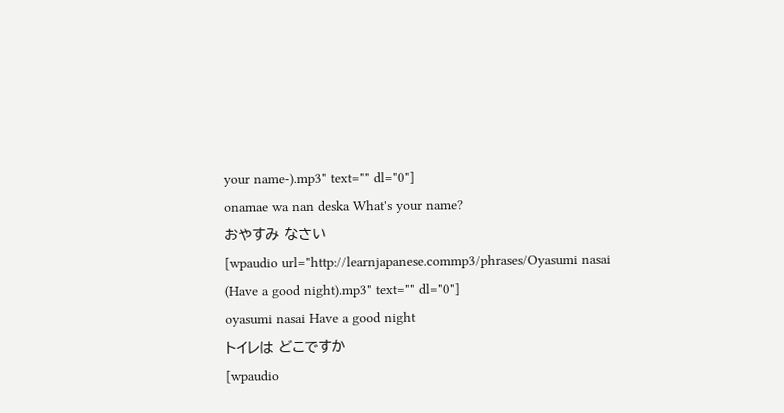your name-).mp3" text="" dl="0"]
onamae wa nan deska What's your name?
おやすみ なさい
[wpaudio url="http://learnjapanese.commp3/phrases/Oyasumi nasai (Have a good night).mp3" text="" dl="0"]
oyasumi nasai Have a good night
トイレは どこですか
[wpaudio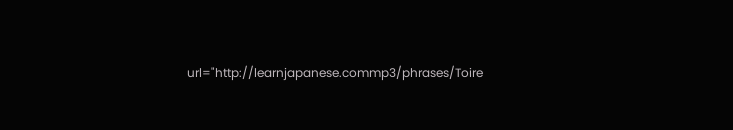url="http://learnjapanese.commp3/phrases/Toire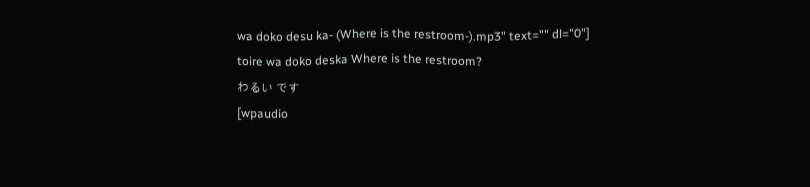wa doko desu ka- (Where is the restroom-).mp3" text="" dl="0"]
toire wa doko deska Where is the restroom?
わるい です
[wpaudio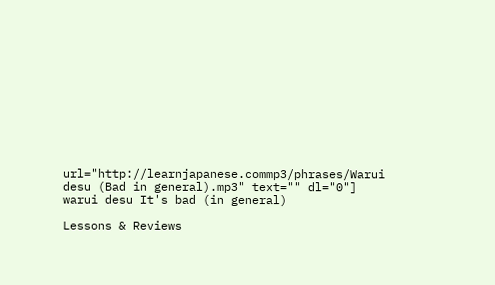url="http://learnjapanese.commp3/phrases/Warui desu (Bad in general).mp3" text="" dl="0"]
warui desu It's bad (in general)

Lessons & Reviews